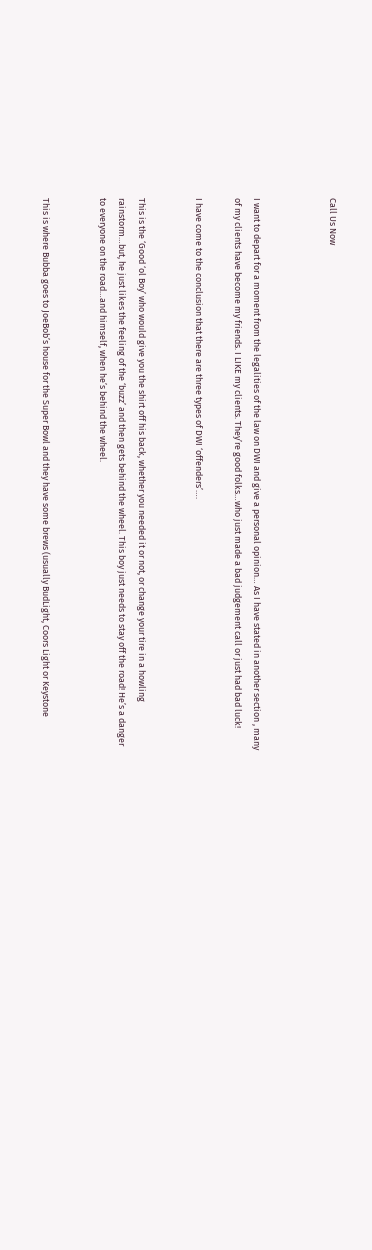Call Us Now



I want to depart for a moment from the legalities of the law on DWI and give a personal opinion… As I have stated in another section , many of my clients have become my friends. I LIKE my clients. They’re good folks…who just made a bad judgement call or just had bad luck!

I have come to the conclusion that there are three types of DWI ‘offenders’….


This is the ‘Good ‘ol Boy’ who would give you the shirt off his back, whether you needed it or not, or change your tire in a howling rainstorm…but, he just likes the feeling of the ‘buzz’ and then gets behind the wheel. This boy just needs to stay off the road! He’s a danger to everyone on the road…and himself, when he’s behind the wheel.


This is where Bubba goes to JoeBob’s house for the Super Bowl and they have some brews (usually BudLight, Coors Light or Keystone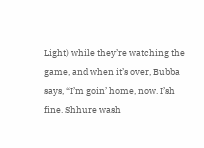Light) while they’re watching the game, and when it’s over, Bubba says, “I’m goin’ home, now. I’sh fine. Shhure wash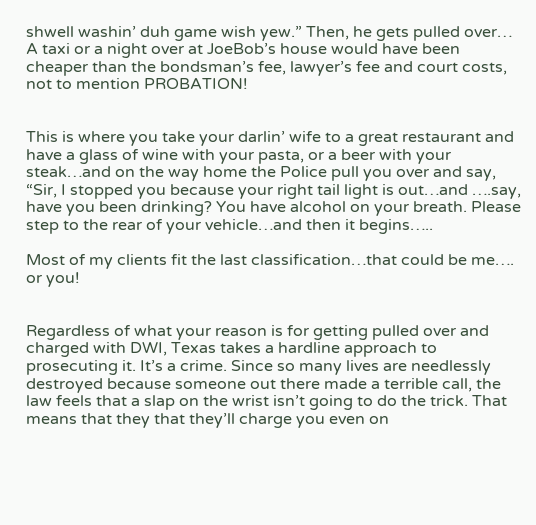shwell washin’ duh game wish yew.” Then, he gets pulled over… A taxi or a night over at JoeBob’s house would have been cheaper than the bondsman’s fee, lawyer’s fee and court costs, not to mention PROBATION!


This is where you take your darlin’ wife to a great restaurant and have a glass of wine with your pasta, or a beer with your steak…and on the way home the Police pull you over and say, “Sir, I stopped you because your right tail light is out…and ….say, have you been drinking? You have alcohol on your breath. Please step to the rear of your vehicle…and then it begins…..

Most of my clients fit the last classification…that could be me…. or you!


Regardless of what your reason is for getting pulled over and charged with DWI, Texas takes a hardline approach to prosecuting it. It’s a crime. Since so many lives are needlessly destroyed because someone out there made a terrible call, the law feels that a slap on the wrist isn’t going to do the trick. That means that they that they’ll charge you even on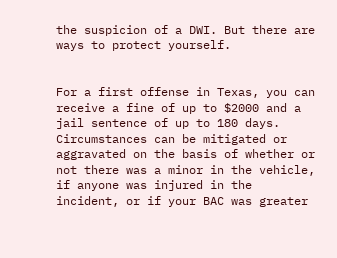the suspicion of a DWI. But there are ways to protect yourself.


For a first offense in Texas, you can receive a fine of up to $2000 and a jail sentence of up to 180 days. Circumstances can be mitigated or aggravated on the basis of whether or not there was a minor in the vehicle, if anyone was injured in the incident, or if your BAC was greater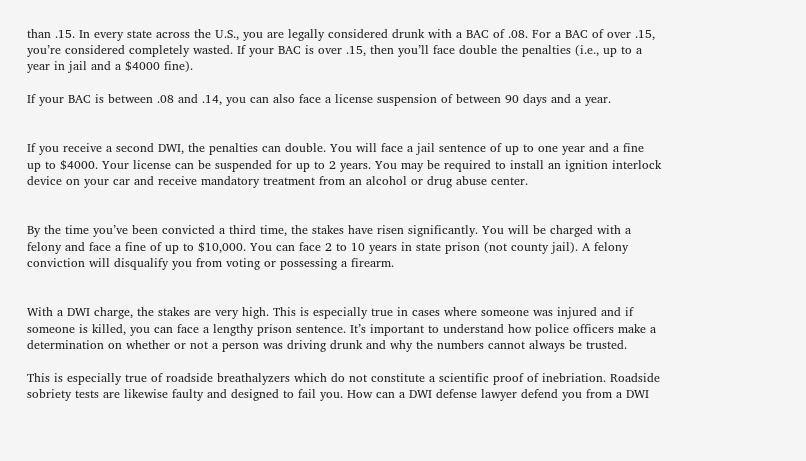than .15. In every state across the U.S., you are legally considered drunk with a BAC of .08. For a BAC of over .15, you’re considered completely wasted. If your BAC is over .15, then you’ll face double the penalties (i.e., up to a year in jail and a $4000 fine).

If your BAC is between .08 and .14, you can also face a license suspension of between 90 days and a year.


If you receive a second DWI, the penalties can double. You will face a jail sentence of up to one year and a fine up to $4000. Your license can be suspended for up to 2 years. You may be required to install an ignition interlock device on your car and receive mandatory treatment from an alcohol or drug abuse center.


By the time you’ve been convicted a third time, the stakes have risen significantly. You will be charged with a felony and face a fine of up to $10,000. You can face 2 to 10 years in state prison (not county jail). A felony conviction will disqualify you from voting or possessing a firearm.


With a DWI charge, the stakes are very high. This is especially true in cases where someone was injured and if someone is killed, you can face a lengthy prison sentence. It’s important to understand how police officers make a determination on whether or not a person was driving drunk and why the numbers cannot always be trusted.

This is especially true of roadside breathalyzers which do not constitute a scientific proof of inebriation. Roadside sobriety tests are likewise faulty and designed to fail you. How can a DWI defense lawyer defend you from a DWI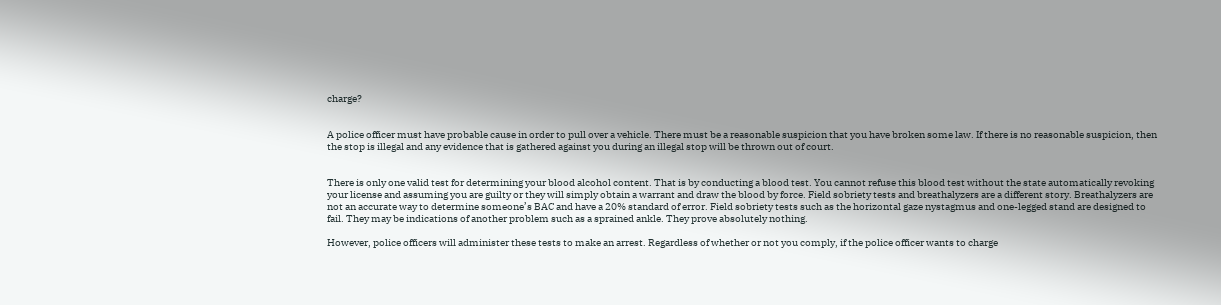charge?


A police officer must have probable cause in order to pull over a vehicle. There must be a reasonable suspicion that you have broken some law. If there is no reasonable suspicion, then the stop is illegal and any evidence that is gathered against you during an illegal stop will be thrown out of court.


There is only one valid test for determining your blood alcohol content. That is by conducting a blood test. You cannot refuse this blood test without the state automatically revoking your license and assuming you are guilty or they will simply obtain a warrant and draw the blood by force. Field sobriety tests and breathalyzers are a different story. Breathalyzers are not an accurate way to determine someone’s BAC and have a 20% standard of error. Field sobriety tests such as the horizontal gaze nystagmus and one-legged stand are designed to fail. They may be indications of another problem such as a sprained ankle. They prove absolutely nothing.

However, police officers will administer these tests to make an arrest. Regardless of whether or not you comply, if the police officer wants to charge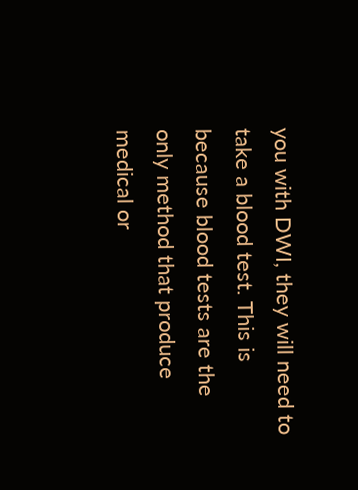you with DWI, they will need to take a blood test. This is because blood tests are the only method that produce medical or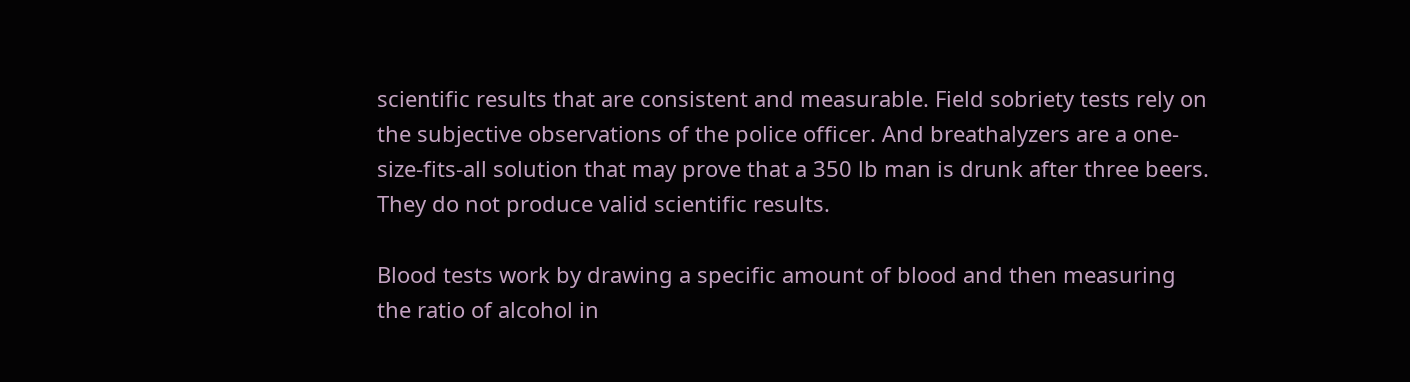scientific results that are consistent and measurable. Field sobriety tests rely on the subjective observations of the police officer. And breathalyzers are a one-size-fits-all solution that may prove that a 350 lb man is drunk after three beers. They do not produce valid scientific results.

Blood tests work by drawing a specific amount of blood and then measuring the ratio of alcohol in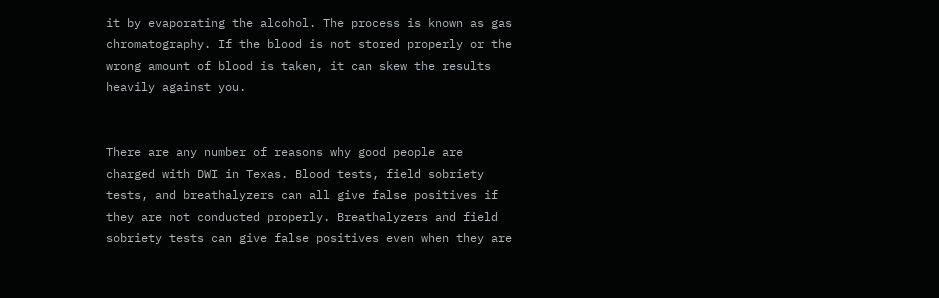it by evaporating the alcohol. The process is known as gas chromatography. If the blood is not stored properly or the wrong amount of blood is taken, it can skew the results heavily against you.


There are any number of reasons why good people are charged with DWI in Texas. Blood tests, field sobriety tests, and breathalyzers can all give false positives if they are not conducted properly. Breathalyzers and field sobriety tests can give false positives even when they are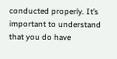conducted properly. It’s important to understand that you do have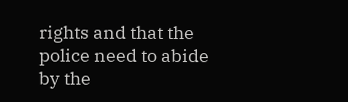rights and that the police need to abide by the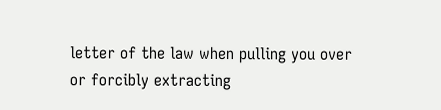letter of the law when pulling you over or forcibly extracting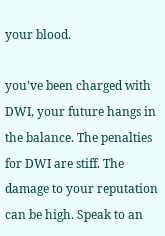your blood.

you’ve been charged with DWI, your future hangs in the balance. The penalties for DWI are stiff. The damage to your reputation can be high. Speak to an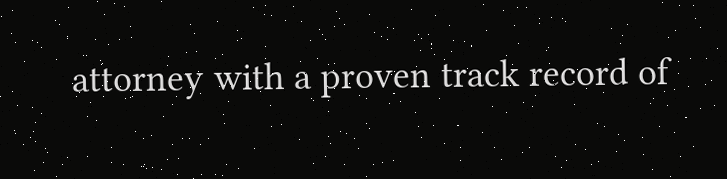attorney with a proven track record of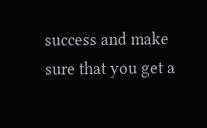success and make sure that you get a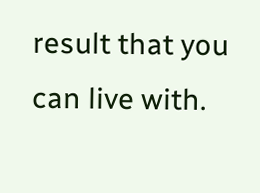result that you can live with.